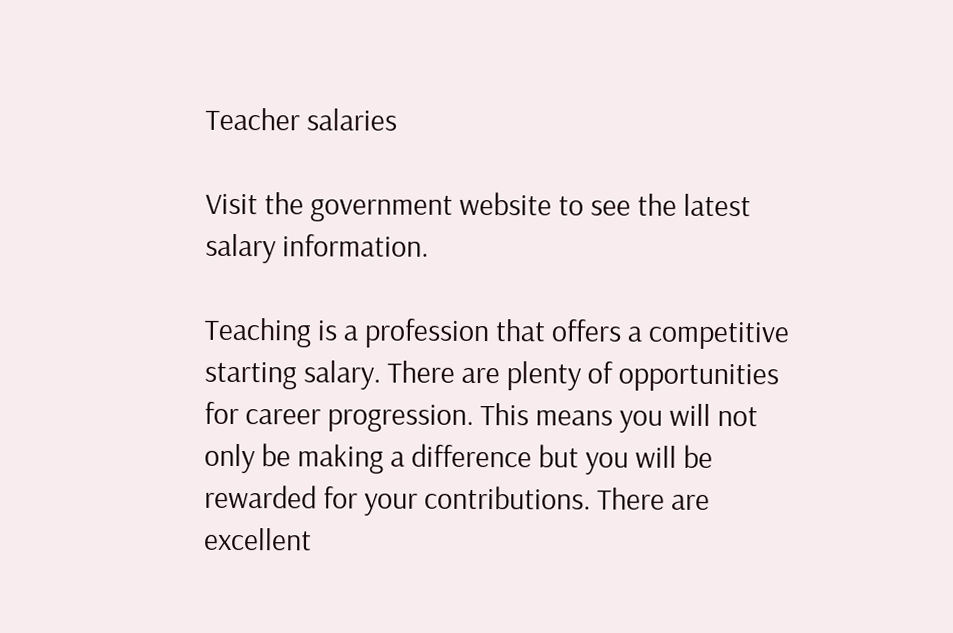Teacher salaries

Visit the government website to see the latest salary information.

Teaching is a profession that offers a competitive starting salary. There are plenty of opportunities for career progression. This means you will not only be making a difference but you will be rewarded for your contributions. There are excellent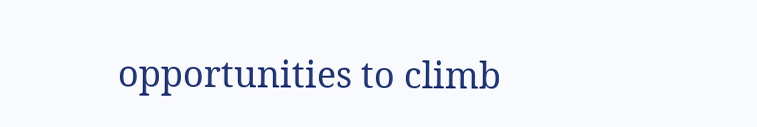opportunities to climb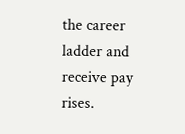the career ladder and receive pay rises.